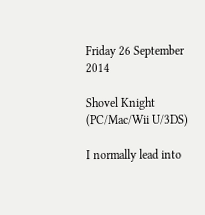Friday 26 September 2014

Shovel Knight (PC/Mac/Wii U/3DS)

I normally lead into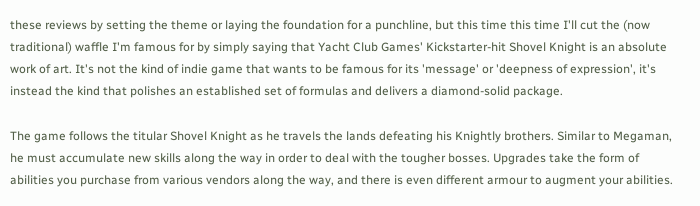these reviews by setting the theme or laying the foundation for a punchline, but this time this time I'll cut the (now traditional) waffle I'm famous for by simply saying that Yacht Club Games' Kickstarter-hit Shovel Knight is an absolute work of art. It's not the kind of indie game that wants to be famous for its 'message' or 'deepness of expression', it's instead the kind that polishes an established set of formulas and delivers a diamond-solid package.

The game follows the titular Shovel Knight as he travels the lands defeating his Knightly brothers. Similar to Megaman, he must accumulate new skills along the way in order to deal with the tougher bosses. Upgrades take the form of abilities you purchase from various vendors along the way, and there is even different armour to augment your abilities.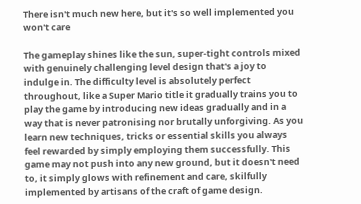There isn't much new here, but it's so well implemented you won't care

The gameplay shines like the sun, super-tight controls mixed with genuinely challenging level design that's a joy to indulge in. The difficulty level is absolutely perfect throughout, like a Super Mario title it gradually trains you to play the game by introducing new ideas gradually and in a way that is never patronising nor brutally unforgiving. As you learn new techniques, tricks or essential skills you always feel rewarded by simply employing them successfully. This game may not push into any new ground, but it doesn't need to, it simply glows with refinement and care, skilfully implemented by artisans of the craft of game design.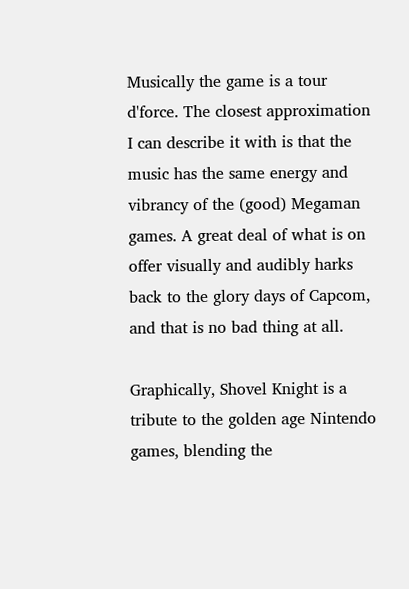Musically the game is a tour d'force. The closest approximation I can describe it with is that the music has the same energy and vibrancy of the (good) Megaman games. A great deal of what is on offer visually and audibly harks back to the glory days of Capcom, and that is no bad thing at all.

Graphically, Shovel Knight is a tribute to the golden age Nintendo games, blending the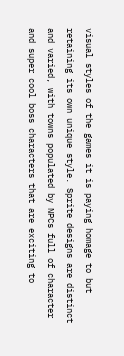visual styles of the games it is paying homage to but retaining its own unique style. Sprite designs are distinct and varied, with towns populated by NPCs full of character and super cool boss characters that are exciting to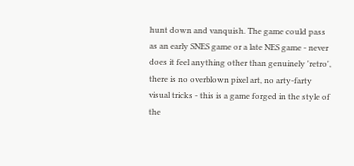hunt down and vanquish. The game could pass as an early SNES game or a late NES game - never does it feel anything other than genuinely 'retro', there is no overblown pixel art, no arty-farty visual tricks - this is a game forged in the style of the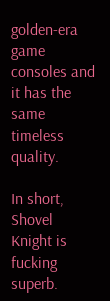golden-era game consoles and it has the same timeless quality.

In short, Shovel Knight is fucking superb.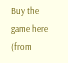Buy the game here (from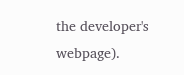the developer's webpage).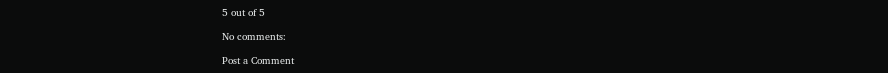5 out of 5

No comments:

Post a Comment